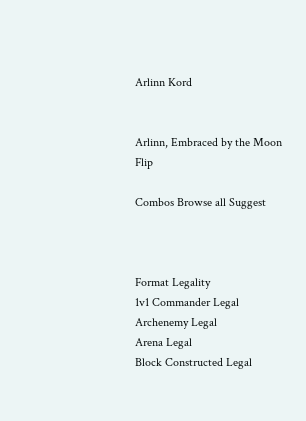Arlinn Kord


Arlinn, Embraced by the Moon  Flip

Combos Browse all Suggest



Format Legality
1v1 Commander Legal
Archenemy Legal
Arena Legal
Block Constructed Legal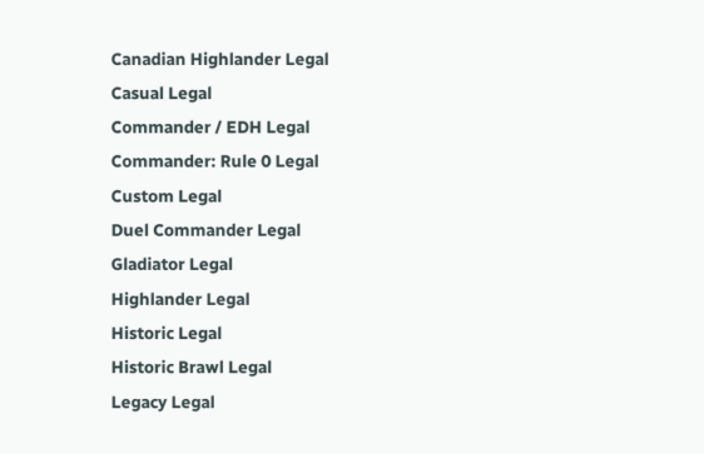Canadian Highlander Legal
Casual Legal
Commander / EDH Legal
Commander: Rule 0 Legal
Custom Legal
Duel Commander Legal
Gladiator Legal
Highlander Legal
Historic Legal
Historic Brawl Legal
Legacy Legal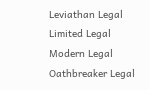Leviathan Legal
Limited Legal
Modern Legal
Oathbreaker Legal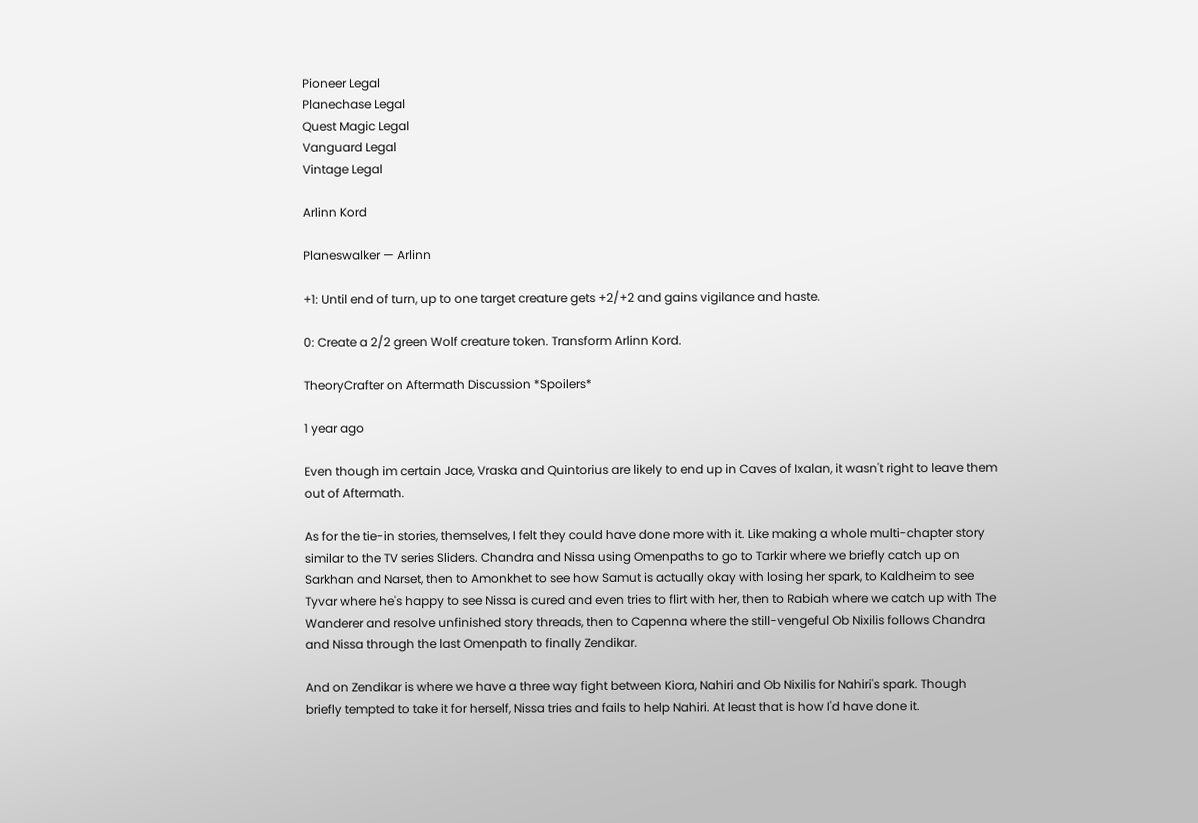Pioneer Legal
Planechase Legal
Quest Magic Legal
Vanguard Legal
Vintage Legal

Arlinn Kord

Planeswalker — Arlinn

+1: Until end of turn, up to one target creature gets +2/+2 and gains vigilance and haste.

0: Create a 2/2 green Wolf creature token. Transform Arlinn Kord.

TheoryCrafter on Aftermath Discussion *Spoilers*

1 year ago

Even though im certain Jace, Vraska and Quintorius are likely to end up in Caves of Ixalan, it wasn't right to leave them out of Aftermath.

As for the tie-in stories, themselves, I felt they could have done more with it. Like making a whole multi-chapter story similar to the TV series Sliders. Chandra and Nissa using Omenpaths to go to Tarkir where we briefly catch up on Sarkhan and Narset, then to Amonkhet to see how Samut is actually okay with losing her spark, to Kaldheim to see Tyvar where he's happy to see Nissa is cured and even tries to flirt with her, then to Rabiah where we catch up with The Wanderer and resolve unfinished story threads, then to Capenna where the still-vengeful Ob Nixilis follows Chandra and Nissa through the last Omenpath to finally Zendikar.

And on Zendikar is where we have a three way fight between Kiora, Nahiri and Ob Nixilis for Nahiri's spark. Though briefly tempted to take it for herself, Nissa tries and fails to help Nahiri. At least that is how I'd have done it.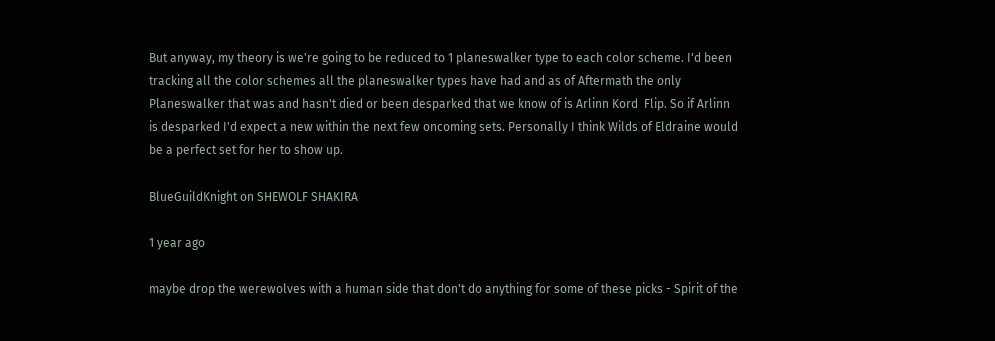But anyway, my theory is we're going to be reduced to 1 planeswalker type to each color scheme. I'd been tracking all the color schemes all the planeswalker types have had and as of Aftermath the only Planeswalker that was and hasn't died or been desparked that we know of is Arlinn Kord  Flip. So if Arlinn is desparked I'd expect a new within the next few oncoming sets. Personally I think Wilds of Eldraine would be a perfect set for her to show up.

BlueGuildKnight on SHEWOLF SHAKIRA

1 year ago

maybe drop the werewolves with a human side that don't do anything for some of these picks - Spirit of the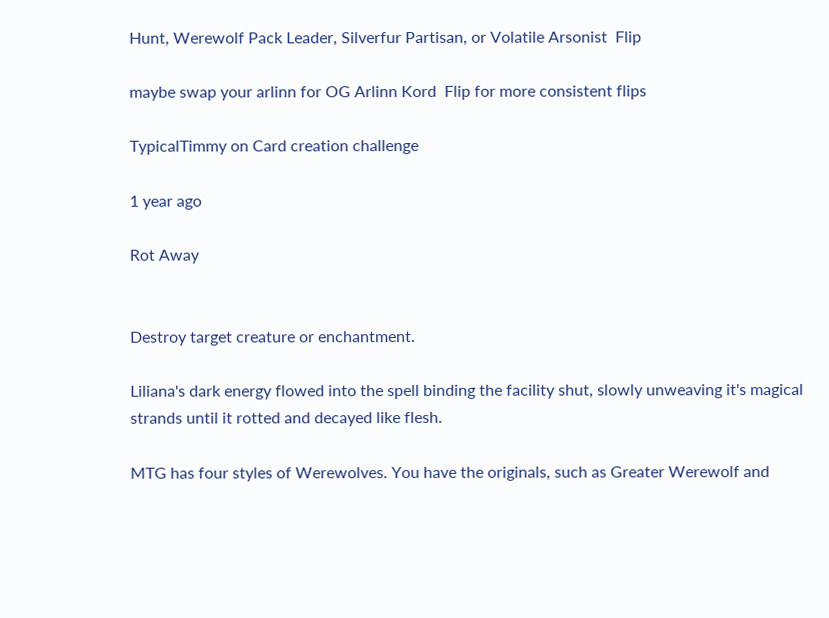Hunt, Werewolf Pack Leader, Silverfur Partisan, or Volatile Arsonist  Flip

maybe swap your arlinn for OG Arlinn Kord  Flip for more consistent flips

TypicalTimmy on Card creation challenge

1 year ago

Rot Away


Destroy target creature or enchantment.

Liliana's dark energy flowed into the spell binding the facility shut, slowly unweaving it's magical strands until it rotted and decayed like flesh.

MTG has four styles of Werewolves. You have the originals, such as Greater Werewolf and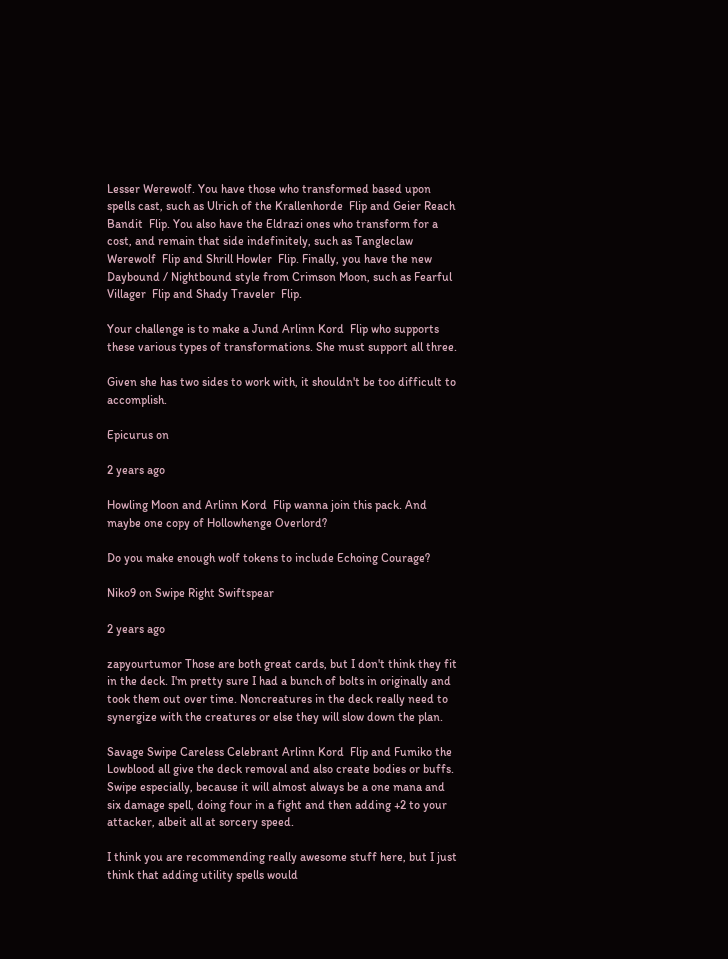Lesser Werewolf. You have those who transformed based upon spells cast, such as Ulrich of the Krallenhorde  Flip and Geier Reach Bandit  Flip. You also have the Eldrazi ones who transform for a cost, and remain that side indefinitely, such as Tangleclaw Werewolf  Flip and Shrill Howler  Flip. Finally, you have the new Daybound / Nightbound style from Crimson Moon, such as Fearful Villager  Flip and Shady Traveler  Flip.

Your challenge is to make a Jund Arlinn Kord  Flip who supports these various types of transformations. She must support all three.

Given she has two sides to work with, it shouldn't be too difficult to accomplish.

Epicurus on

2 years ago

Howling Moon and Arlinn Kord  Flip wanna join this pack. And maybe one copy of Hollowhenge Overlord?

Do you make enough wolf tokens to include Echoing Courage?

Niko9 on Swipe Right Swiftspear

2 years ago

zapyourtumor Those are both great cards, but I don't think they fit in the deck. I'm pretty sure I had a bunch of bolts in originally and took them out over time. Noncreatures in the deck really need to synergize with the creatures or else they will slow down the plan.

Savage Swipe Careless Celebrant Arlinn Kord  Flip and Fumiko the Lowblood all give the deck removal and also create bodies or buffs. Swipe especially, because it will almost always be a one mana and six damage spell, doing four in a fight and then adding +2 to your attacker, albeit all at sorcery speed.

I think you are recommending really awesome stuff here, but I just think that adding utility spells would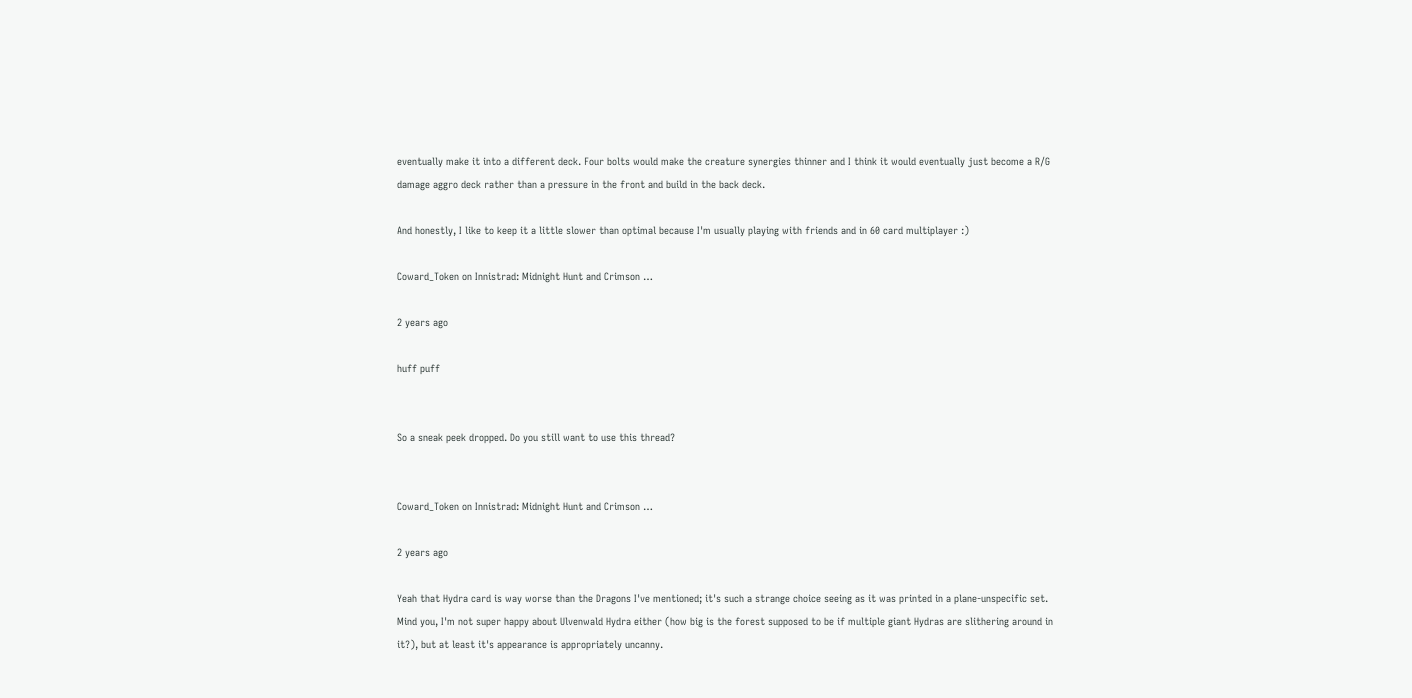eventually make it into a different deck. Four bolts would make the creature synergies thinner and I think it would eventually just become a R/G damage aggro deck rather than a pressure in the front and build in the back deck.

And honestly, I like to keep it a little slower than optimal because I'm usually playing with friends and in 60 card multiplayer :)

Coward_Token on Innistrad: Midnight Hunt and Crimson …

2 years ago

huff puff


So a sneak peek dropped. Do you still want to use this thread?


Coward_Token on Innistrad: Midnight Hunt and Crimson …

2 years ago

Yeah that Hydra card is way worse than the Dragons I've mentioned; it's such a strange choice seeing as it was printed in a plane-unspecific set. Mind you, I'm not super happy about Ulvenwald Hydra either (how big is the forest supposed to be if multiple giant Hydras are slithering around in it?), but at least it's appearance is appropriately uncanny.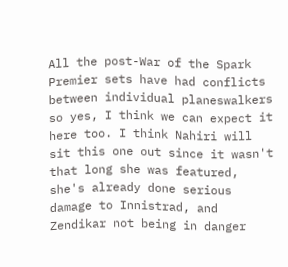All the post-War of the Spark Premier sets have had conflicts between individual planeswalkers so yes, I think we can expect it here too. I think Nahiri will sit this one out since it wasn't that long she was featured, she's already done serious damage to Innistrad, and Zendikar not being in danger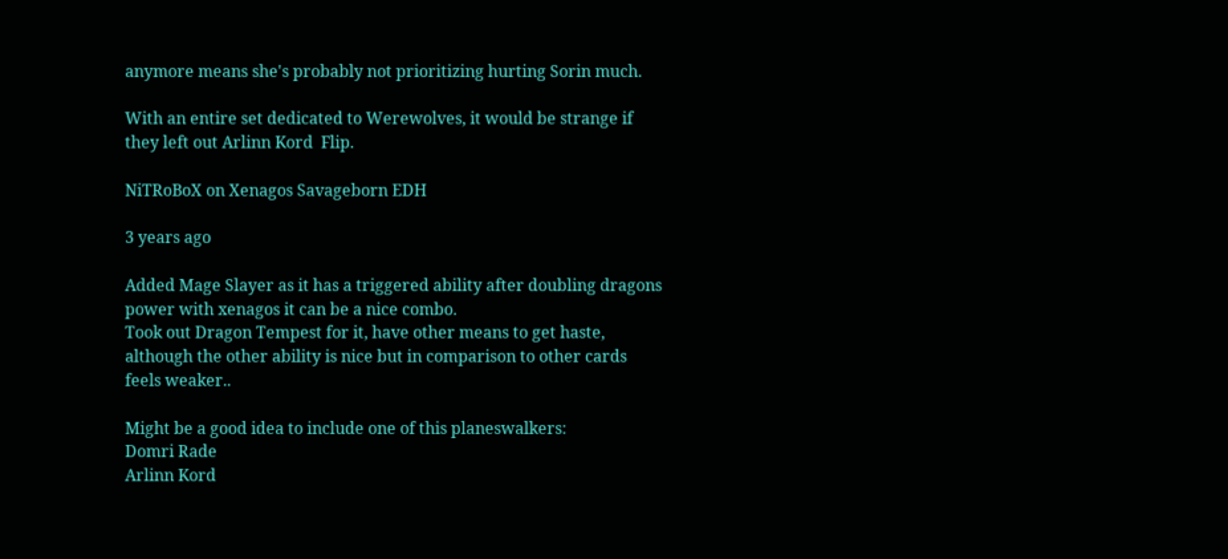anymore means she's probably not prioritizing hurting Sorin much.

With an entire set dedicated to Werewolves, it would be strange if they left out Arlinn Kord  Flip.

NiTRoBoX on Xenagos Savageborn EDH

3 years ago

Added Mage Slayer as it has a triggered ability after doubling dragons power with xenagos it can be a nice combo.
Took out Dragon Tempest for it, have other means to get haste, although the other ability is nice but in comparison to other cards feels weaker..

Might be a good idea to include one of this planeswalkers:
Domri Rade
Arlinn Kord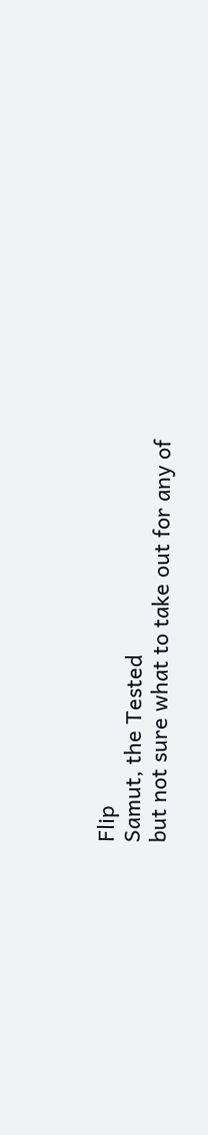Flip
Samut, the Tested
but not sure what to take out for any of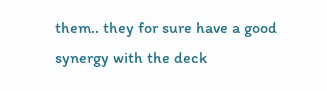them.. they for sure have a good synergy with the deck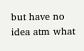but have no idea atm what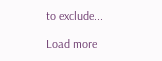to exclude...

Load more